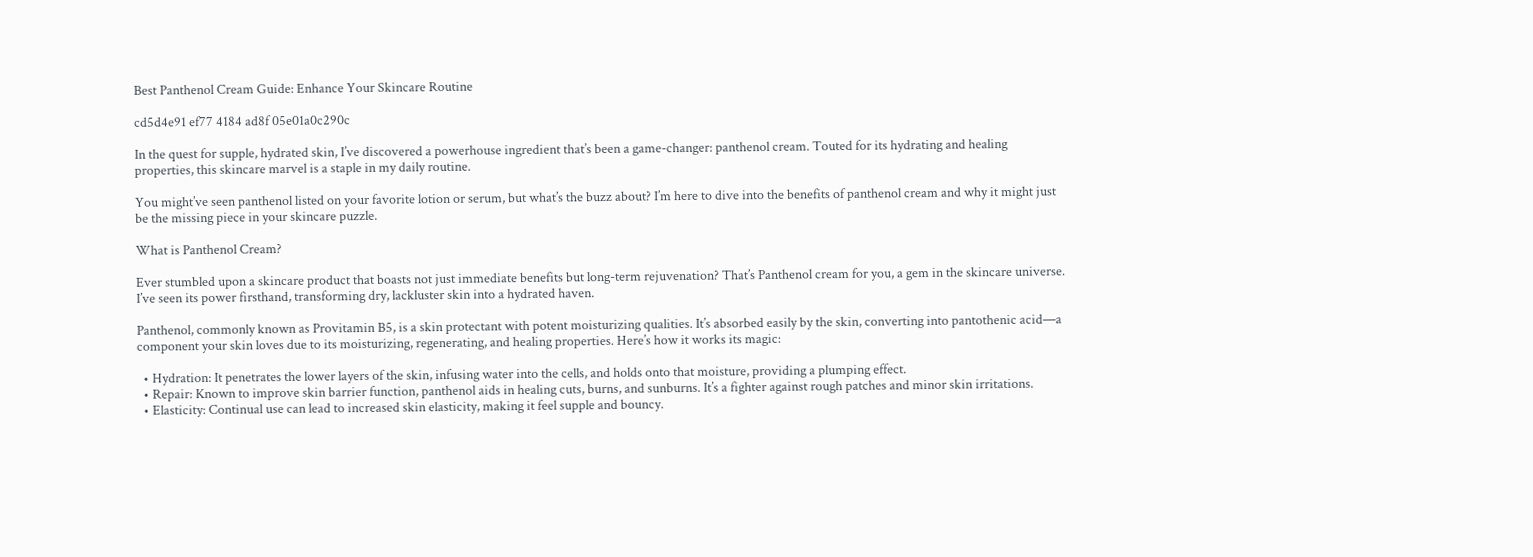Best Panthenol Cream Guide: Enhance Your Skincare Routine

cd5d4e91 ef77 4184 ad8f 05e01a0c290c

In the quest for supple, hydrated skin, I’ve discovered a powerhouse ingredient that’s been a game-changer: panthenol cream. Touted for its hydrating and healing properties, this skincare marvel is a staple in my daily routine.

You might’ve seen panthenol listed on your favorite lotion or serum, but what’s the buzz about? I’m here to dive into the benefits of panthenol cream and why it might just be the missing piece in your skincare puzzle.

What is Panthenol Cream?

Ever stumbled upon a skincare product that boasts not just immediate benefits but long-term rejuvenation? That’s Panthenol cream for you, a gem in the skincare universe. I’ve seen its power firsthand, transforming dry, lackluster skin into a hydrated haven.

Panthenol, commonly known as Provitamin B5, is a skin protectant with potent moisturizing qualities. It’s absorbed easily by the skin, converting into pantothenic acid—a component your skin loves due to its moisturizing, regenerating, and healing properties. Here’s how it works its magic:

  • Hydration: It penetrates the lower layers of the skin, infusing water into the cells, and holds onto that moisture, providing a plumping effect.
  • Repair: Known to improve skin barrier function, panthenol aids in healing cuts, burns, and sunburns. It’s a fighter against rough patches and minor skin irritations.
  • Elasticity: Continual use can lead to increased skin elasticity, making it feel supple and bouncy.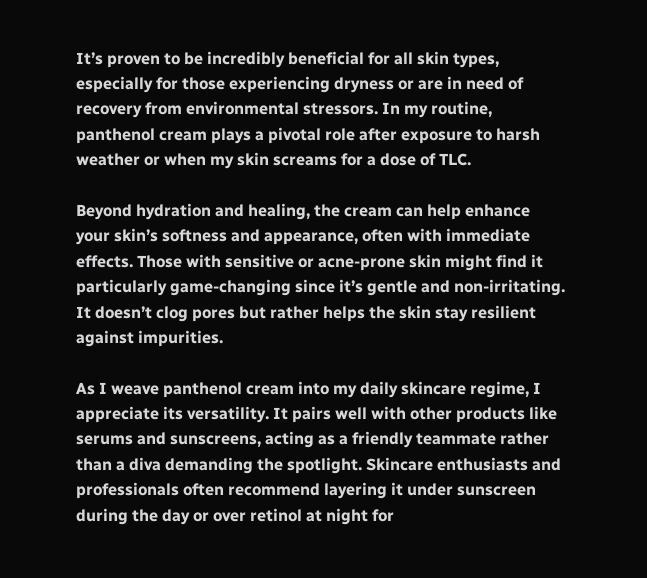It’s proven to be incredibly beneficial for all skin types, especially for those experiencing dryness or are in need of recovery from environmental stressors. In my routine, panthenol cream plays a pivotal role after exposure to harsh weather or when my skin screams for a dose of TLC.

Beyond hydration and healing, the cream can help enhance your skin’s softness and appearance, often with immediate effects. Those with sensitive or acne-prone skin might find it particularly game-changing since it’s gentle and non-irritating. It doesn’t clog pores but rather helps the skin stay resilient against impurities.

As I weave panthenol cream into my daily skincare regime, I appreciate its versatility. It pairs well with other products like serums and sunscreens, acting as a friendly teammate rather than a diva demanding the spotlight. Skincare enthusiasts and professionals often recommend layering it under sunscreen during the day or over retinol at night for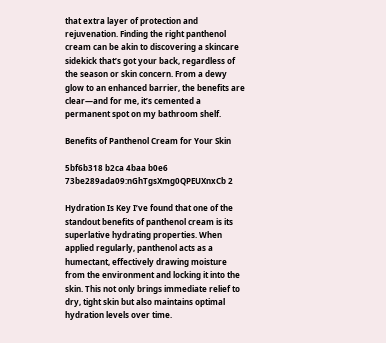that extra layer of protection and rejuvenation. Finding the right panthenol cream can be akin to discovering a skincare sidekick that’s got your back, regardless of the season or skin concern. From a dewy glow to an enhanced barrier, the benefits are clear—and for me, it’s cemented a permanent spot on my bathroom shelf.

Benefits of Panthenol Cream for Your Skin

5bf6b318 b2ca 4baa b0e6 73be289ada09:nGhTgsXmg0QPEUXnxCb 2

Hydration Is Key I’ve found that one of the standout benefits of panthenol cream is its superlative hydrating properties. When applied regularly, panthenol acts as a humectant, effectively drawing moisture from the environment and locking it into the skin. This not only brings immediate relief to dry, tight skin but also maintains optimal hydration levels over time.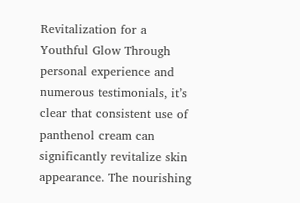Revitalization for a Youthful Glow Through personal experience and numerous testimonials, it’s clear that consistent use of panthenol cream can significantly revitalize skin appearance. The nourishing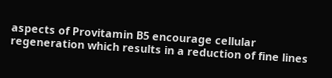aspects of Provitamin B5 encourage cellular regeneration which results in a reduction of fine lines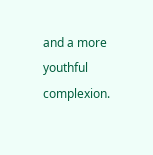and a more youthful complexion.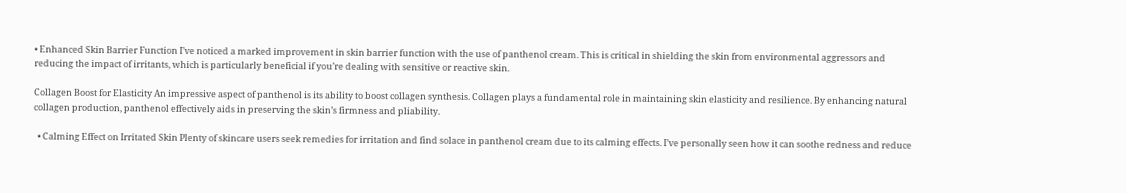• Enhanced Skin Barrier Function I’ve noticed a marked improvement in skin barrier function with the use of panthenol cream. This is critical in shielding the skin from environmental aggressors and reducing the impact of irritants, which is particularly beneficial if you’re dealing with sensitive or reactive skin.

Collagen Boost for Elasticity An impressive aspect of panthenol is its ability to boost collagen synthesis. Collagen plays a fundamental role in maintaining skin elasticity and resilience. By enhancing natural collagen production, panthenol effectively aids in preserving the skin’s firmness and pliability.

  • Calming Effect on Irritated Skin Plenty of skincare users seek remedies for irritation and find solace in panthenol cream due to its calming effects. I’ve personally seen how it can soothe redness and reduce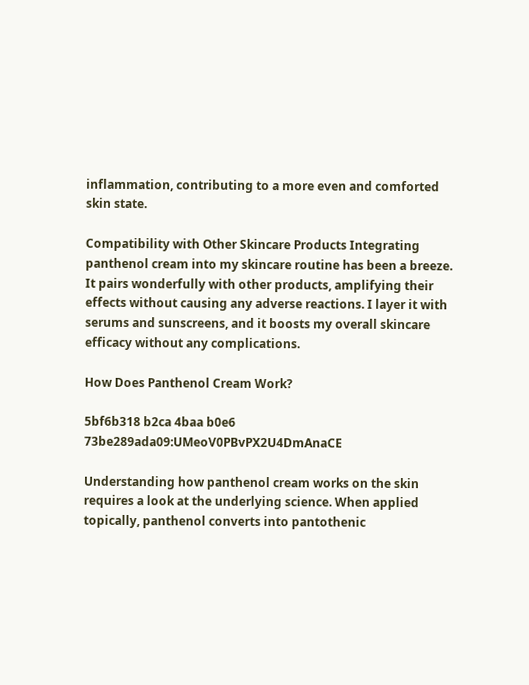inflammation, contributing to a more even and comforted skin state.

Compatibility with Other Skincare Products Integrating panthenol cream into my skincare routine has been a breeze. It pairs wonderfully with other products, amplifying their effects without causing any adverse reactions. I layer it with serums and sunscreens, and it boosts my overall skincare efficacy without any complications.

How Does Panthenol Cream Work?

5bf6b318 b2ca 4baa b0e6 73be289ada09:UMeoV0PBvPX2U4DmAnaCE

Understanding how panthenol cream works on the skin requires a look at the underlying science. When applied topically, panthenol converts into pantothenic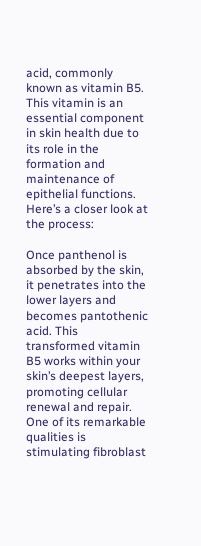acid, commonly known as vitamin B5. This vitamin is an essential component in skin health due to its role in the formation and maintenance of epithelial functions. Here’s a closer look at the process:

Once panthenol is absorbed by the skin, it penetrates into the lower layers and becomes pantothenic acid. This transformed vitamin B5 works within your skin’s deepest layers, promoting cellular renewal and repair. One of its remarkable qualities is stimulating fibroblast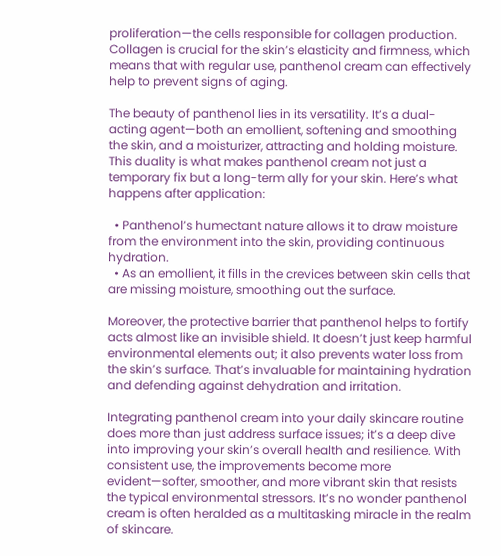proliferation—the cells responsible for collagen production. Collagen is crucial for the skin’s elasticity and firmness, which means that with regular use, panthenol cream can effectively help to prevent signs of aging.

The beauty of panthenol lies in its versatility. It’s a dual-acting agent—both an emollient, softening and smoothing the skin, and a moisturizer, attracting and holding moisture. This duality is what makes panthenol cream not just a temporary fix but a long-term ally for your skin. Here’s what happens after application:

  • Panthenol’s humectant nature allows it to draw moisture from the environment into the skin, providing continuous hydration.
  • As an emollient, it fills in the crevices between skin cells that are missing moisture, smoothing out the surface.

Moreover, the protective barrier that panthenol helps to fortify acts almost like an invisible shield. It doesn’t just keep harmful environmental elements out; it also prevents water loss from the skin’s surface. That’s invaluable for maintaining hydration and defending against dehydration and irritation.

Integrating panthenol cream into your daily skincare routine does more than just address surface issues; it’s a deep dive into improving your skin’s overall health and resilience. With consistent use, the improvements become more evident—softer, smoother, and more vibrant skin that resists the typical environmental stressors. It’s no wonder panthenol cream is often heralded as a multitasking miracle in the realm of skincare.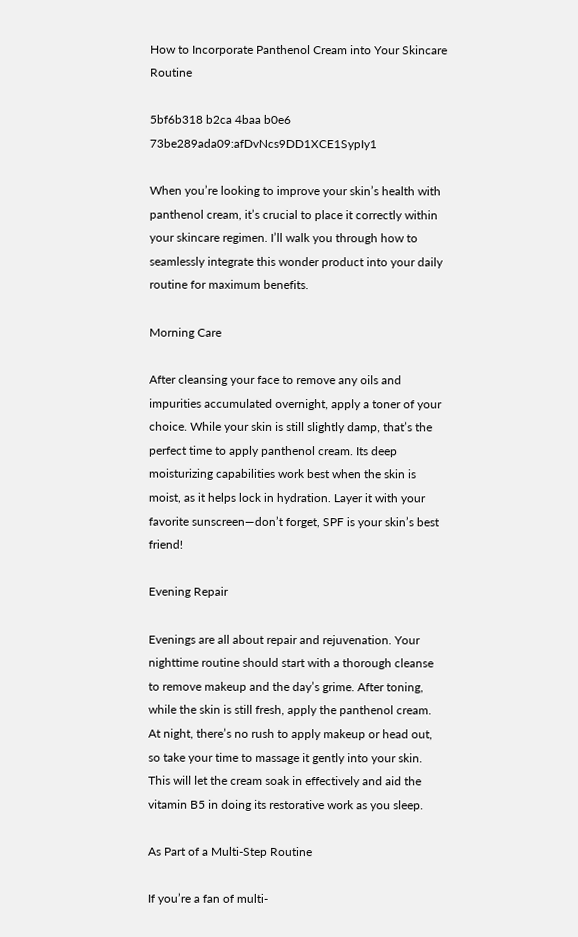How to Incorporate Panthenol Cream into Your Skincare Routine

5bf6b318 b2ca 4baa b0e6 73be289ada09:afDvNcs9DD1XCE1SypIy1

When you’re looking to improve your skin’s health with panthenol cream, it’s crucial to place it correctly within your skincare regimen. I’ll walk you through how to seamlessly integrate this wonder product into your daily routine for maximum benefits.

Morning Care

After cleansing your face to remove any oils and impurities accumulated overnight, apply a toner of your choice. While your skin is still slightly damp, that’s the perfect time to apply panthenol cream. Its deep moisturizing capabilities work best when the skin is moist, as it helps lock in hydration. Layer it with your favorite sunscreen—don’t forget, SPF is your skin’s best friend!

Evening Repair

Evenings are all about repair and rejuvenation. Your nighttime routine should start with a thorough cleanse to remove makeup and the day’s grime. After toning, while the skin is still fresh, apply the panthenol cream. At night, there’s no rush to apply makeup or head out, so take your time to massage it gently into your skin. This will let the cream soak in effectively and aid the vitamin B5 in doing its restorative work as you sleep.

As Part of a Multi-Step Routine

If you’re a fan of multi-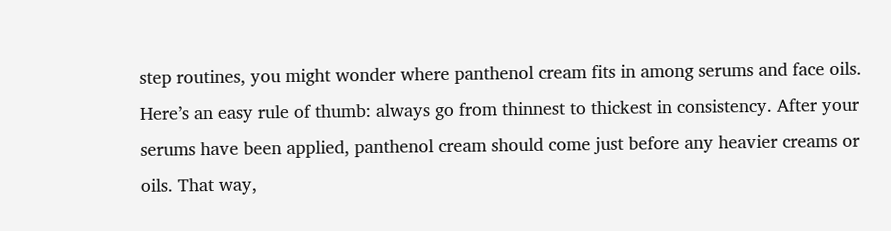step routines, you might wonder where panthenol cream fits in among serums and face oils. Here’s an easy rule of thumb: always go from thinnest to thickest in consistency. After your serums have been applied, panthenol cream should come just before any heavier creams or oils. That way,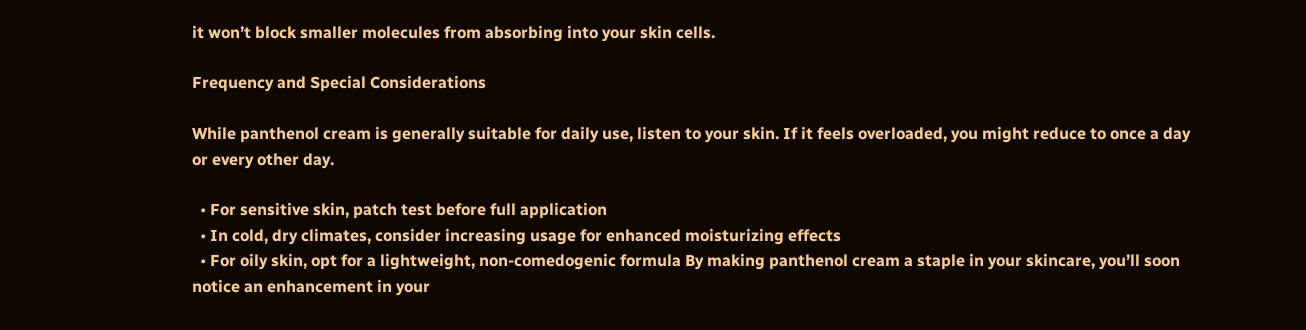it won’t block smaller molecules from absorbing into your skin cells.

Frequency and Special Considerations

While panthenol cream is generally suitable for daily use, listen to your skin. If it feels overloaded, you might reduce to once a day or every other day.

  • For sensitive skin, patch test before full application
  • In cold, dry climates, consider increasing usage for enhanced moisturizing effects
  • For oily skin, opt for a lightweight, non-comedogenic formula By making panthenol cream a staple in your skincare, you’ll soon notice an enhancement in your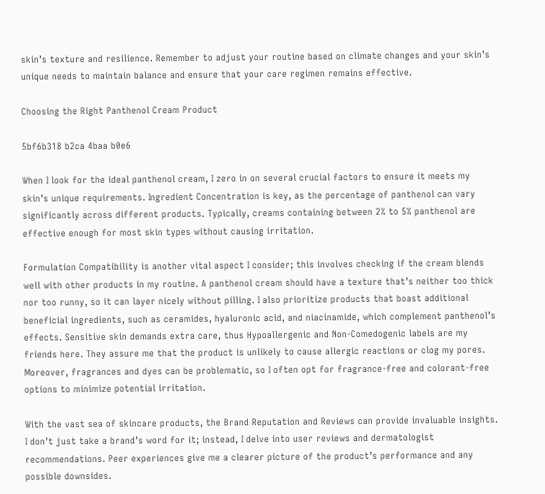skin’s texture and resilience. Remember to adjust your routine based on climate changes and your skin’s unique needs to maintain balance and ensure that your care regimen remains effective.

Choosing the Right Panthenol Cream Product

5bf6b318 b2ca 4baa b0e6

When I look for the ideal panthenol cream, I zero in on several crucial factors to ensure it meets my skin’s unique requirements. Ingredient Concentration is key, as the percentage of panthenol can vary significantly across different products. Typically, creams containing between 2% to 5% panthenol are effective enough for most skin types without causing irritation.

Formulation Compatibility is another vital aspect I consider; this involves checking if the cream blends well with other products in my routine. A panthenol cream should have a texture that’s neither too thick nor too runny, so it can layer nicely without pilling. I also prioritize products that boast additional beneficial ingredients, such as ceramides, hyaluronic acid, and niacinamide, which complement panthenol’s effects. Sensitive skin demands extra care, thus Hypoallergenic and Non-Comedogenic labels are my friends here. They assure me that the product is unlikely to cause allergic reactions or clog my pores. Moreover, fragrances and dyes can be problematic, so I often opt for fragrance-free and colorant-free options to minimize potential irritation.

With the vast sea of skincare products, the Brand Reputation and Reviews can provide invaluable insights. I don’t just take a brand’s word for it; instead, I delve into user reviews and dermatologist recommendations. Peer experiences give me a clearer picture of the product’s performance and any possible downsides.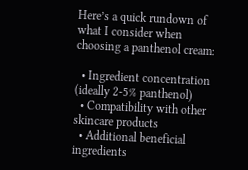Here’s a quick rundown of what I consider when choosing a panthenol cream:

  • Ingredient concentration (ideally 2-5% panthenol)
  • Compatibility with other skincare products
  • Additional beneficial ingredients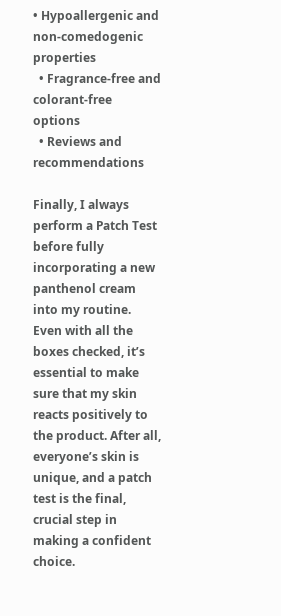• Hypoallergenic and non-comedogenic properties
  • Fragrance-free and colorant-free options
  • Reviews and recommendations

Finally, I always perform a Patch Test before fully incorporating a new panthenol cream into my routine. Even with all the boxes checked, it’s essential to make sure that my skin reacts positively to the product. After all, everyone’s skin is unique, and a patch test is the final, crucial step in making a confident choice.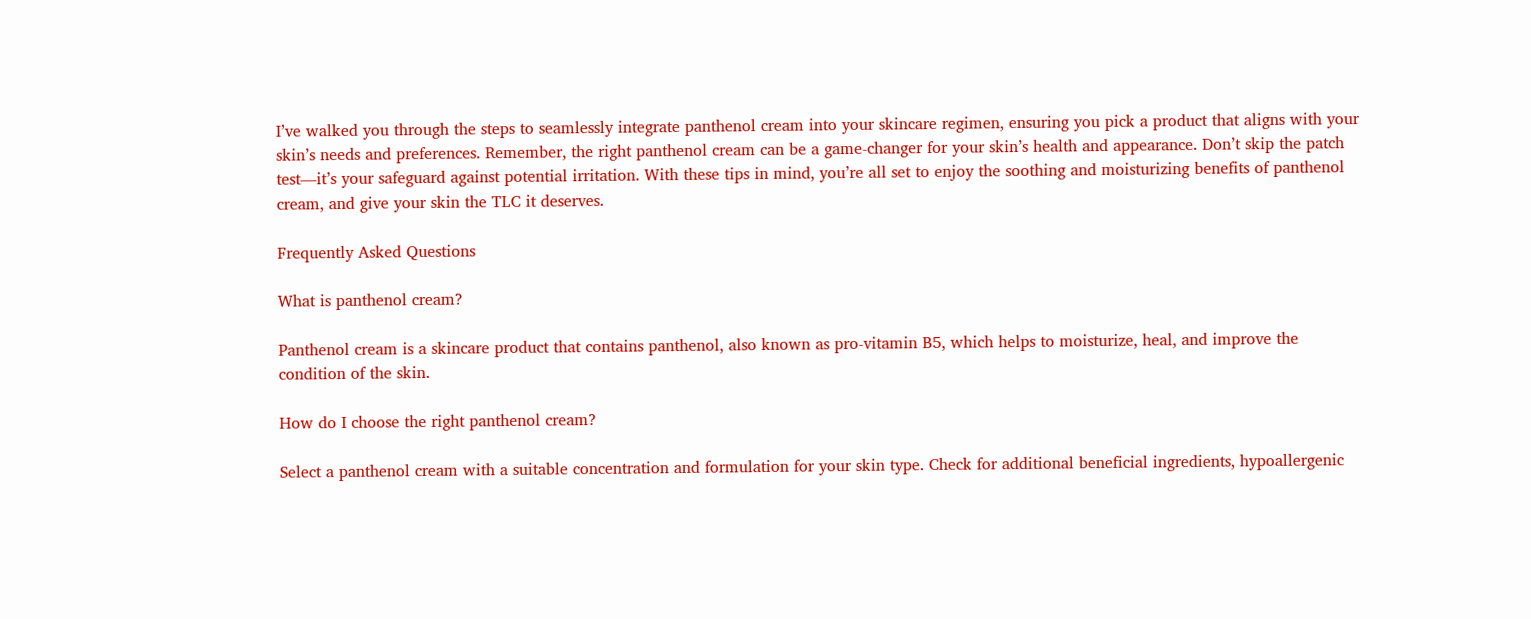I’ve walked you through the steps to seamlessly integrate panthenol cream into your skincare regimen, ensuring you pick a product that aligns with your skin’s needs and preferences. Remember, the right panthenol cream can be a game-changer for your skin’s health and appearance. Don’t skip the patch test—it’s your safeguard against potential irritation. With these tips in mind, you’re all set to enjoy the soothing and moisturizing benefits of panthenol cream, and give your skin the TLC it deserves.

Frequently Asked Questions

What is panthenol cream?

Panthenol cream is a skincare product that contains panthenol, also known as pro-vitamin B5, which helps to moisturize, heal, and improve the condition of the skin.

How do I choose the right panthenol cream?

Select a panthenol cream with a suitable concentration and formulation for your skin type. Check for additional beneficial ingredients, hypoallergenic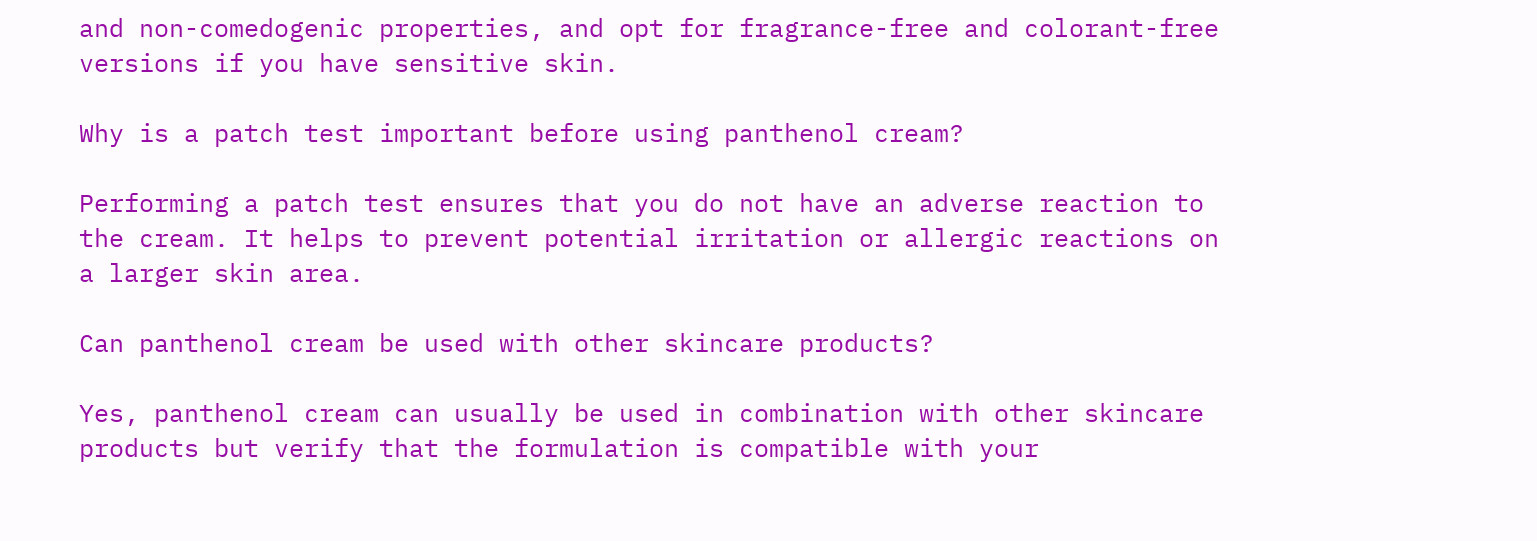and non-comedogenic properties, and opt for fragrance-free and colorant-free versions if you have sensitive skin.

Why is a patch test important before using panthenol cream?

Performing a patch test ensures that you do not have an adverse reaction to the cream. It helps to prevent potential irritation or allergic reactions on a larger skin area.

Can panthenol cream be used with other skincare products?

Yes, panthenol cream can usually be used in combination with other skincare products but verify that the formulation is compatible with your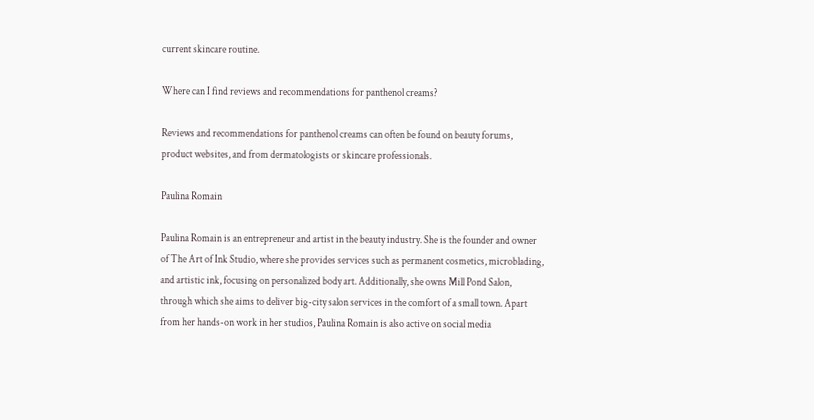current skincare routine.

Where can I find reviews and recommendations for panthenol creams?

Reviews and recommendations for panthenol creams can often be found on beauty forums, product websites, and from dermatologists or skincare professionals.

Paulina Romain

Paulina Romain is an entrepreneur and artist in the beauty industry. She is the founder and owner of The Art of Ink Studio, where she provides services such as permanent cosmetics, microblading, and artistic ink, focusing on personalized body art. Additionally, she owns Mill Pond Salon, through which she aims to deliver big-city salon services in the comfort of a small town. Apart from her hands-on work in her studios, Paulina Romain is also active on social media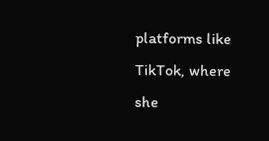platforms like TikTok, where she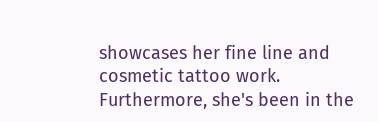showcases her fine line and cosmetic tattoo work. Furthermore, she's been in the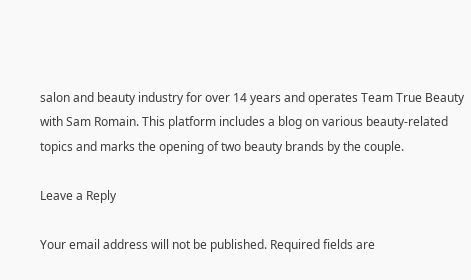salon and beauty industry for over 14 years and operates Team True Beauty with Sam Romain. This platform includes a blog on various beauty-related topics and marks the opening of two beauty brands by the couple.

Leave a Reply

Your email address will not be published. Required fields are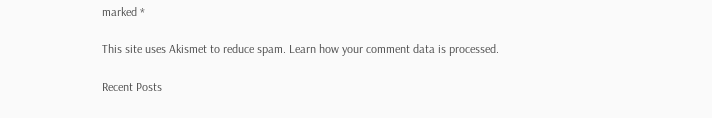marked *

This site uses Akismet to reduce spam. Learn how your comment data is processed.

Recent Posts